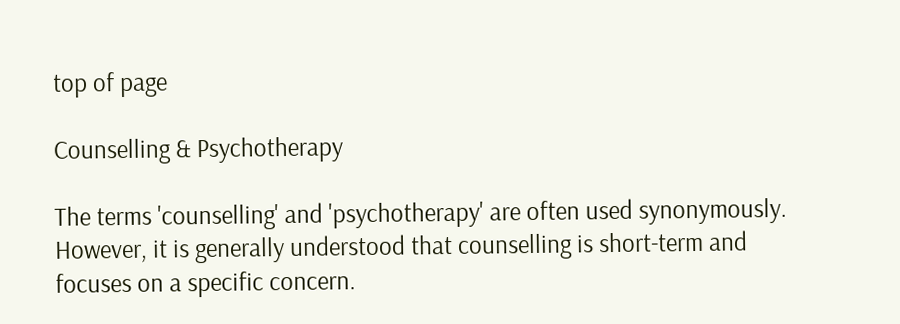top of page

Counselling & Psychotherapy

The terms 'counselling' and 'psychotherapy' are often used synonymously. However, it is generally understood that counselling is short-term and focuses on a specific concern.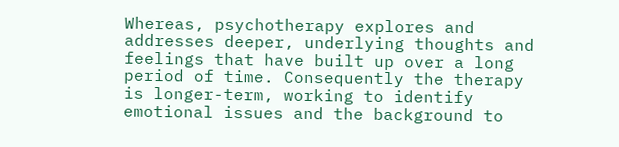Whereas, psychotherapy explores and addresses deeper, underlying thoughts and feelings that have built up over a long period of time. Consequently the therapy is longer-term, working to identify emotional issues and the background to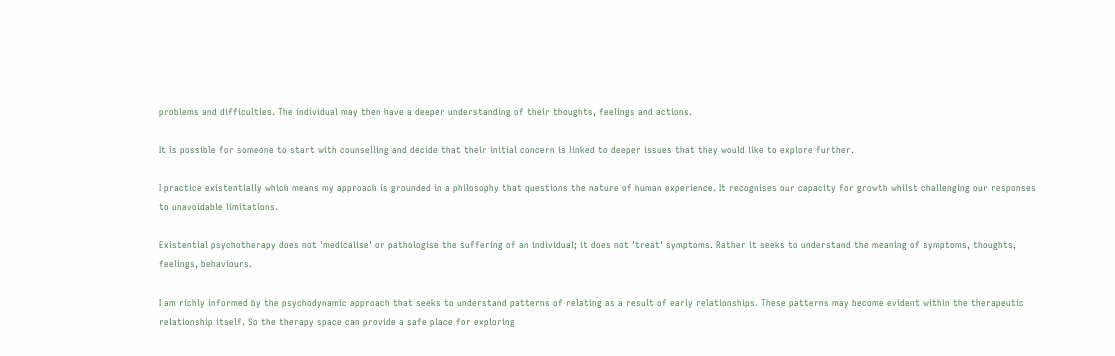problems and difficulties. The individual may then have a deeper understanding of their thoughts, feelings and actions.

It is possible for someone to start with counselling and decide that their initial concern is linked to deeper issues that they would like to explore further.

I practice existentially which means my approach is grounded in a philosophy that questions the nature of human experience. It recognises our capacity for growth whilst challenging our responses to unavoidable limitations.

Existential psychotherapy does not 'medicalise' or pathologise the suffering of an individual; it does not 'treat' symptoms. Rather it seeks to understand the meaning of symptoms, thoughts, feelings, behaviours.

I am richly informed by the psychodynamic approach that seeks to understand patterns of relating as a result of early relationships. These patterns may become evident within the therapeutic relationship itself. So the therapy space can provide a safe place for exploring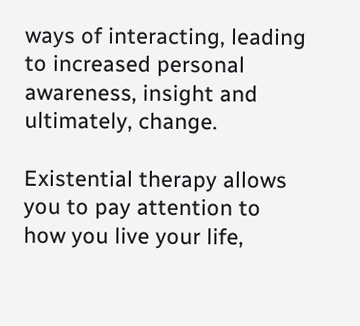ways of interacting, leading to increased personal awareness, insight and ultimately, change.

Existential therapy allows you to pay attention to how you live your life,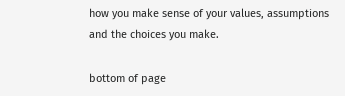how you make sense of your values, assumptions and the choices you make.

bottom of page